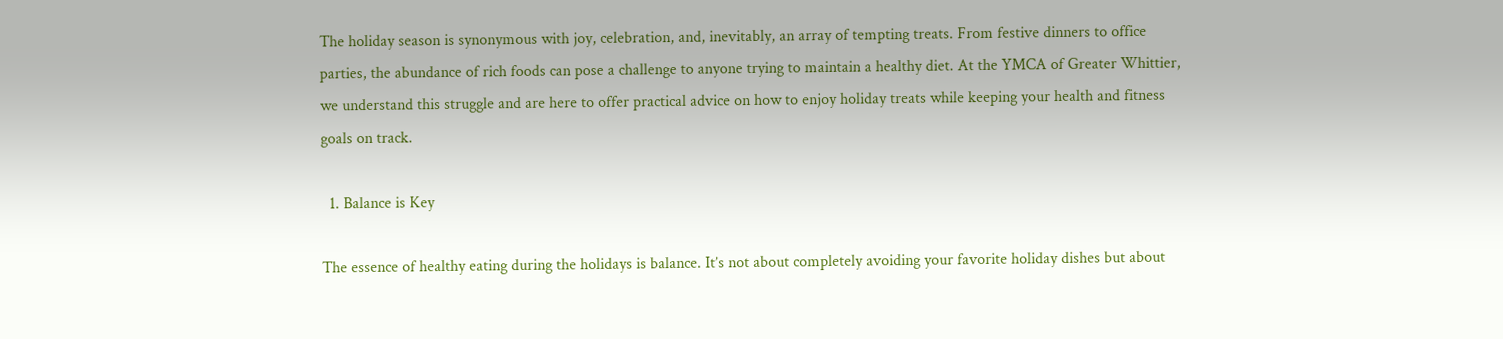The holiday season is synonymous with joy, celebration, and, inevitably, an array of tempting treats. From festive dinners to office parties, the abundance of rich foods can pose a challenge to anyone trying to maintain a healthy diet. At the YMCA of Greater Whittier, we understand this struggle and are here to offer practical advice on how to enjoy holiday treats while keeping your health and fitness goals on track.

  1. Balance is Key

The essence of healthy eating during the holidays is balance. It’s not about completely avoiding your favorite holiday dishes but about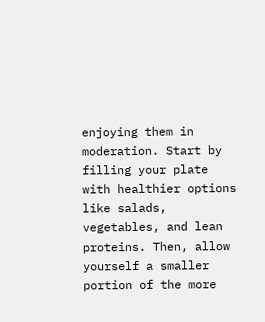enjoying them in moderation. Start by filling your plate with healthier options like salads, vegetables, and lean proteins. Then, allow yourself a smaller portion of the more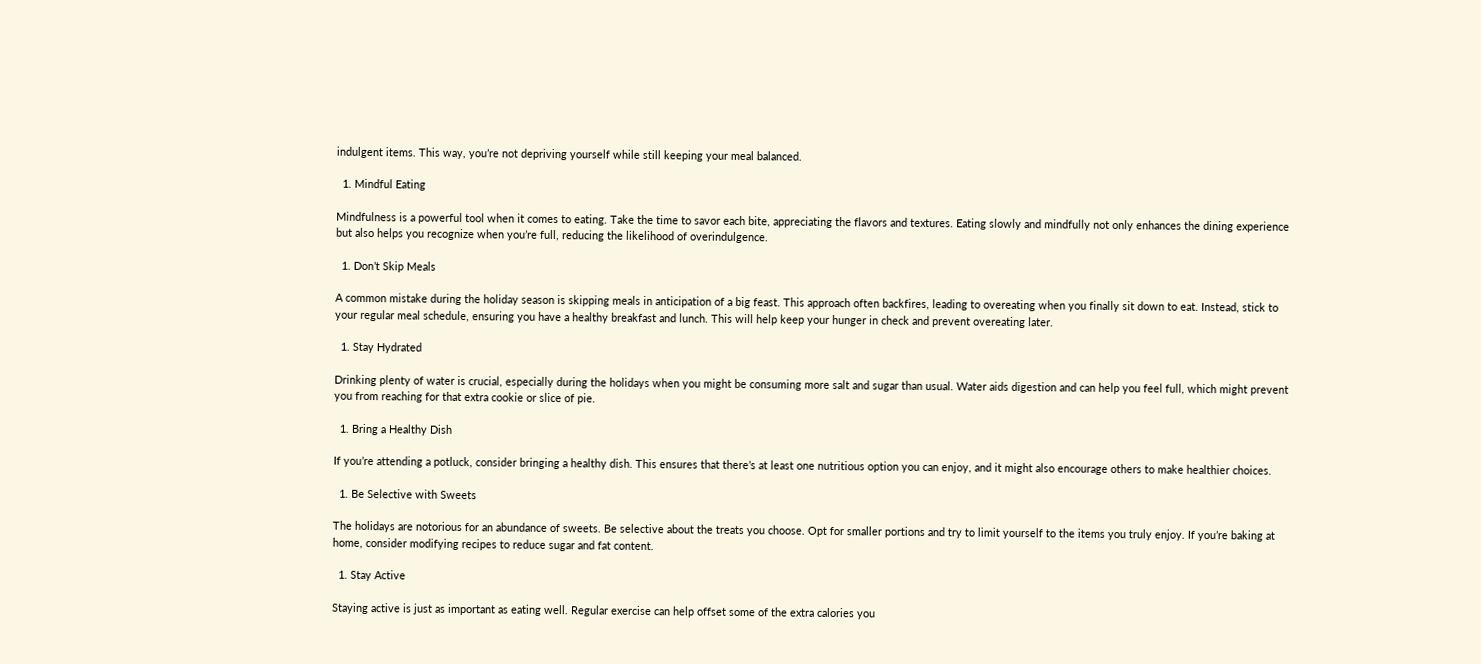indulgent items. This way, you’re not depriving yourself while still keeping your meal balanced.

  1. Mindful Eating

Mindfulness is a powerful tool when it comes to eating. Take the time to savor each bite, appreciating the flavors and textures. Eating slowly and mindfully not only enhances the dining experience but also helps you recognize when you’re full, reducing the likelihood of overindulgence.

  1. Don’t Skip Meals

A common mistake during the holiday season is skipping meals in anticipation of a big feast. This approach often backfires, leading to overeating when you finally sit down to eat. Instead, stick to your regular meal schedule, ensuring you have a healthy breakfast and lunch. This will help keep your hunger in check and prevent overeating later.

  1. Stay Hydrated

Drinking plenty of water is crucial, especially during the holidays when you might be consuming more salt and sugar than usual. Water aids digestion and can help you feel full, which might prevent you from reaching for that extra cookie or slice of pie.

  1. Bring a Healthy Dish

If you’re attending a potluck, consider bringing a healthy dish. This ensures that there’s at least one nutritious option you can enjoy, and it might also encourage others to make healthier choices.

  1. Be Selective with Sweets

The holidays are notorious for an abundance of sweets. Be selective about the treats you choose. Opt for smaller portions and try to limit yourself to the items you truly enjoy. If you’re baking at home, consider modifying recipes to reduce sugar and fat content.

  1. Stay Active

Staying active is just as important as eating well. Regular exercise can help offset some of the extra calories you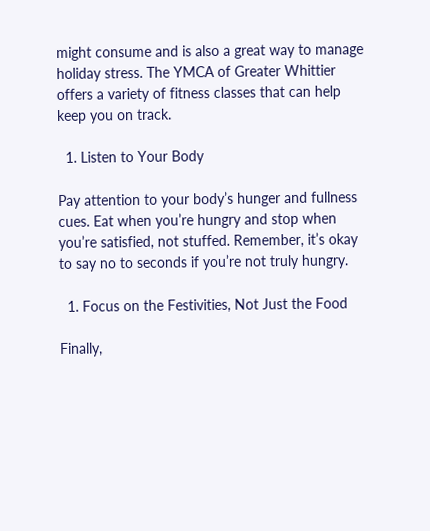might consume and is also a great way to manage holiday stress. The YMCA of Greater Whittier offers a variety of fitness classes that can help keep you on track.

  1. Listen to Your Body

Pay attention to your body’s hunger and fullness cues. Eat when you’re hungry and stop when you’re satisfied, not stuffed. Remember, it’s okay to say no to seconds if you’re not truly hungry.

  1. Focus on the Festivities, Not Just the Food

Finally,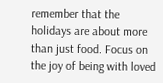remember that the holidays are about more than just food. Focus on the joy of being with loved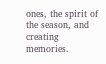ones, the spirit of the season, and creating memories.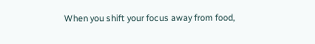When you shift your focus away from food,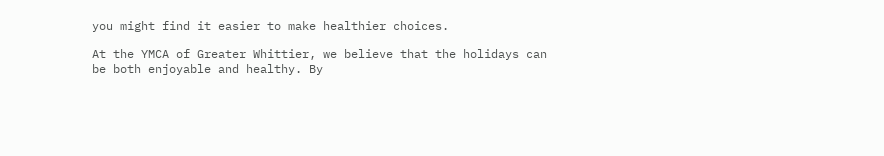you might find it easier to make healthier choices.

At the YMCA of Greater Whittier, we believe that the holidays can be both enjoyable and healthy. By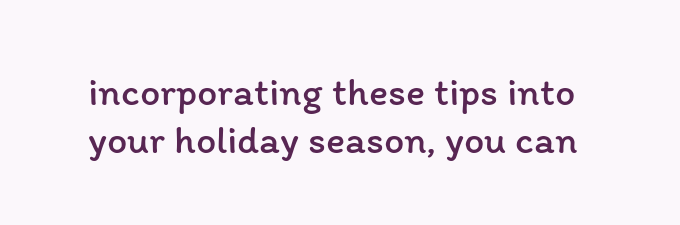incorporating these tips into your holiday season, you can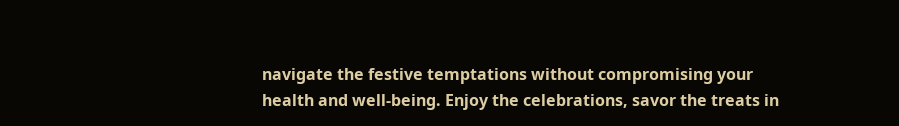navigate the festive temptations without compromising your health and well-being. Enjoy the celebrations, savor the treats in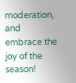moderation, and embrace the joy of the season!